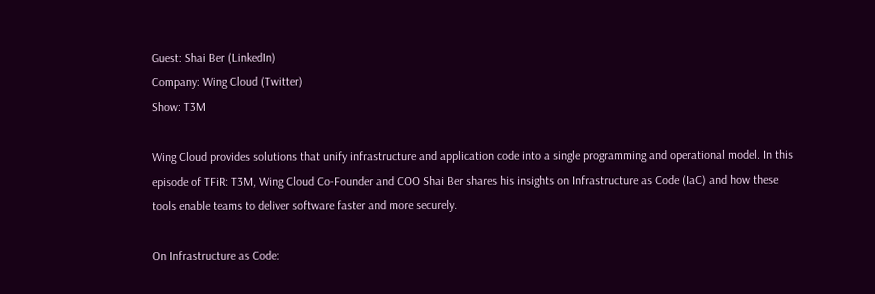Guest: Shai Ber (LinkedIn)
Company: Wing Cloud (Twitter)
Show: T3M

Wing Cloud provides solutions that unify infrastructure and application code into a single programming and operational model. In this episode of TFiR: T3M, Wing Cloud Co-Founder and COO Shai Ber shares his insights on Infrastructure as Code (IaC) and how these tools enable teams to deliver software faster and more securely.

On Infrastructure as Code: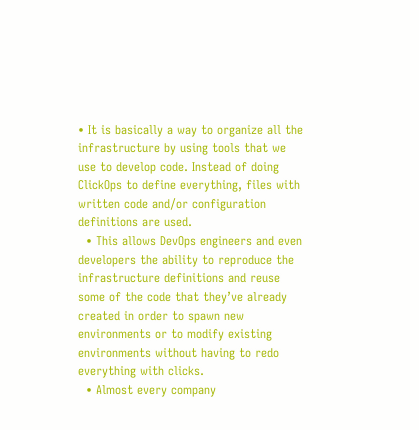• It is basically a way to organize all the infrastructure by using tools that we use to develop code. Instead of doing ClickOps to define everything, files with written code and/or configuration definitions are used.
  • This allows DevOps engineers and even developers the ability to reproduce the infrastructure definitions and reuse some of the code that they’ve already created in order to spawn new environments or to modify existing environments without having to redo everything with clicks.
  • Almost every company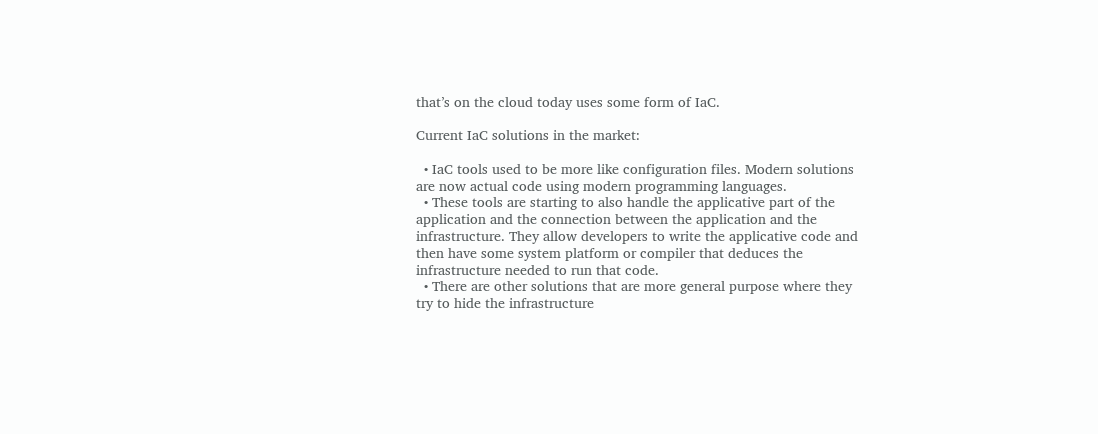that’s on the cloud today uses some form of IaC.

Current IaC solutions in the market:

  • IaC tools used to be more like configuration files. Modern solutions are now actual code using modern programming languages.
  • These tools are starting to also handle the applicative part of the application and the connection between the application and the infrastructure. They allow developers to write the applicative code and then have some system platform or compiler that deduces the infrastructure needed to run that code.
  • There are other solutions that are more general purpose where they try to hide the infrastructure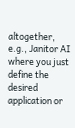altogether, e.g., Janitor AI where you just define the desired application or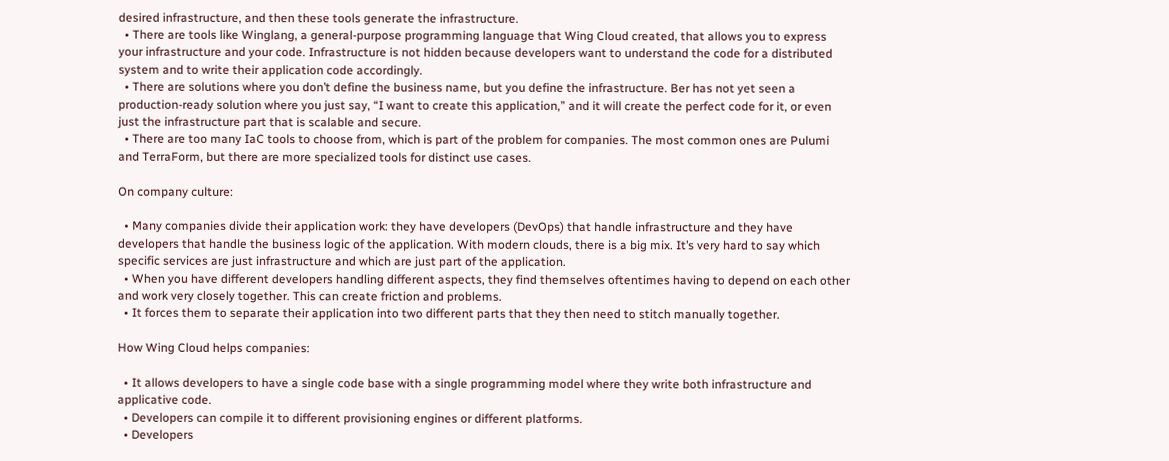desired infrastructure, and then these tools generate the infrastructure.
  • There are tools like Winglang, a general-purpose programming language that Wing Cloud created, that allows you to express your infrastructure and your code. Infrastructure is not hidden because developers want to understand the code for a distributed system and to write their application code accordingly.
  • There are solutions where you don’t define the business name, but you define the infrastructure. Ber has not yet seen a production-ready solution where you just say, “I want to create this application,” and it will create the perfect code for it, or even just the infrastructure part that is scalable and secure.
  • There are too many IaC tools to choose from, which is part of the problem for companies. The most common ones are Pulumi and TerraForm, but there are more specialized tools for distinct use cases.

On company culture:

  • Many companies divide their application work: they have developers (DevOps) that handle infrastructure and they have developers that handle the business logic of the application. With modern clouds, there is a big mix. It’s very hard to say which specific services are just infrastructure and which are just part of the application.
  • When you have different developers handling different aspects, they find themselves oftentimes having to depend on each other and work very closely together. This can create friction and problems.
  • It forces them to separate their application into two different parts that they then need to stitch manually together.

How Wing Cloud helps companies:

  • It allows developers to have a single code base with a single programming model where they write both infrastructure and applicative code.
  • Developers can compile it to different provisioning engines or different platforms.
  • Developers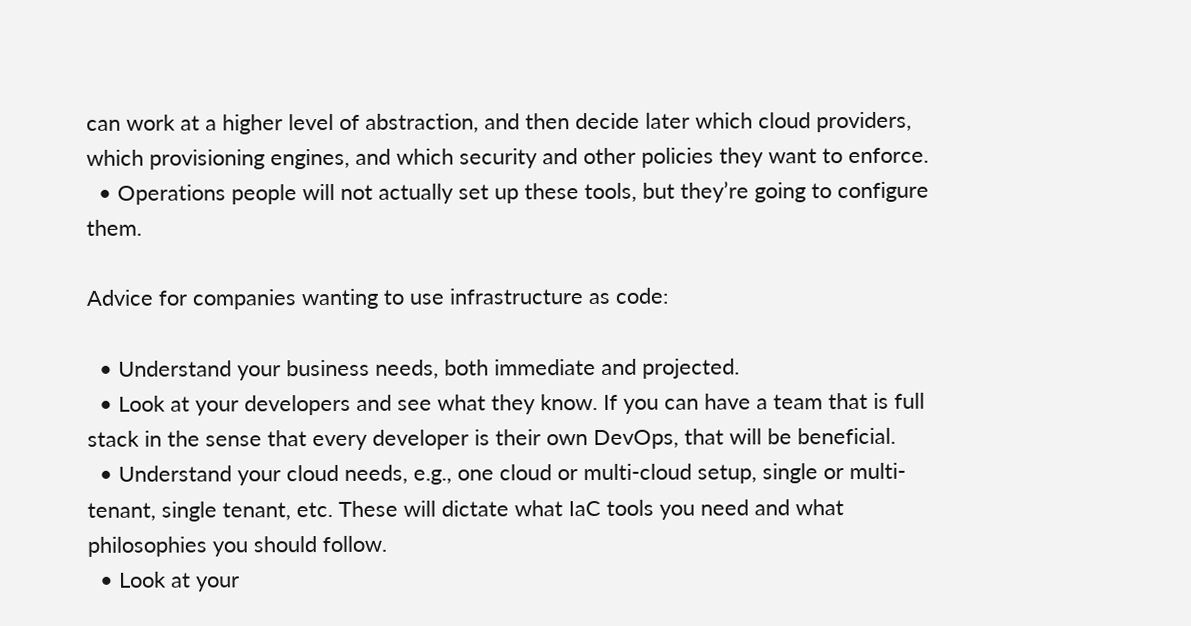can work at a higher level of abstraction, and then decide later which cloud providers, which provisioning engines, and which security and other policies they want to enforce.
  • Operations people will not actually set up these tools, but they’re going to configure them.

Advice for companies wanting to use infrastructure as code:

  • Understand your business needs, both immediate and projected.
  • Look at your developers and see what they know. If you can have a team that is full stack in the sense that every developer is their own DevOps, that will be beneficial.
  • Understand your cloud needs, e.g., one cloud or multi-cloud setup, single or multi-tenant, single tenant, etc. These will dictate what IaC tools you need and what philosophies you should follow.
  • Look at your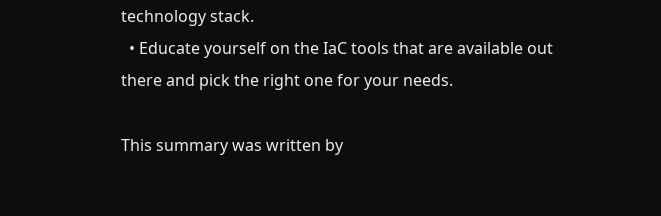technology stack.
  • Educate yourself on the IaC tools that are available out there and pick the right one for your needs.

This summary was written by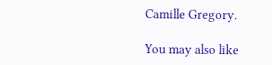Camille Gregory.

You may also like